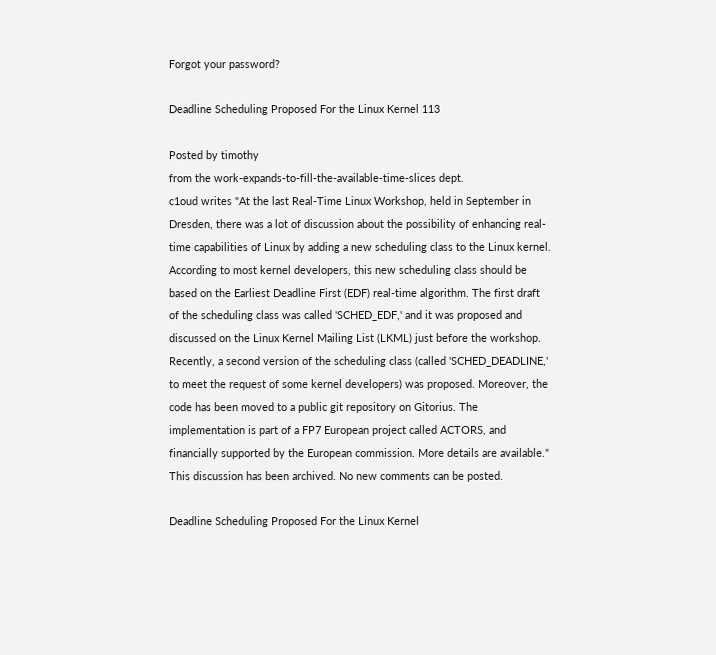Forgot your password?

Deadline Scheduling Proposed For the Linux Kernel 113

Posted by timothy
from the work-expands-to-fill-the-available-time-slices dept.
c1oud writes "At the last Real-Time Linux Workshop, held in September in Dresden, there was a lot of discussion about the possibility of enhancing real-time capabilities of Linux by adding a new scheduling class to the Linux kernel. According to most kernel developers, this new scheduling class should be based on the Earliest Deadline First (EDF) real-time algorithm. The first draft of the scheduling class was called 'SCHED_EDF,' and it was proposed and discussed on the Linux Kernel Mailing List (LKML) just before the workshop. Recently, a second version of the scheduling class (called 'SCHED_DEADLINE,' to meet the request of some kernel developers) was proposed. Moreover, the code has been moved to a public git repository on Gitorius. The implementation is part of a FP7 European project called ACTORS, and financially supported by the European commission. More details are available."
This discussion has been archived. No new comments can be posted.

Deadline Scheduling Proposed For the Linux Kernel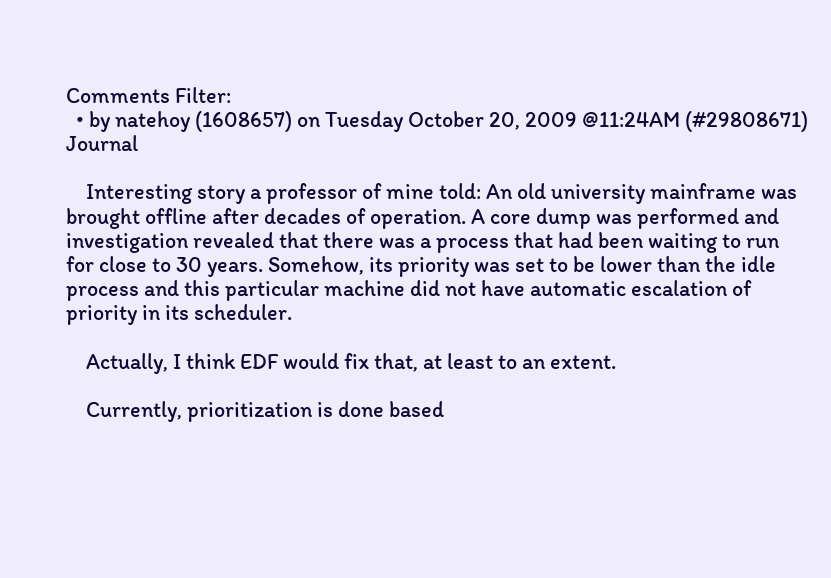Comments Filter:
  • by natehoy (1608657) on Tuesday October 20, 2009 @11:24AM (#29808671) Journal

    Interesting story a professor of mine told: An old university mainframe was brought offline after decades of operation. A core dump was performed and investigation revealed that there was a process that had been waiting to run for close to 30 years. Somehow, its priority was set to be lower than the idle process and this particular machine did not have automatic escalation of priority in its scheduler.

    Actually, I think EDF would fix that, at least to an extent.

    Currently, prioritization is done based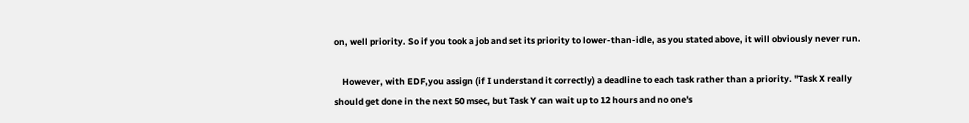on, well priority. So if you took a job and set its priority to lower-than-idle, as you stated above, it will obviously never run.

    However, with EDF,you assign (if I understand it correctly) a deadline to each task rather than a priority. "Task X really should get done in the next 50 msec, but Task Y can wait up to 12 hours and no one's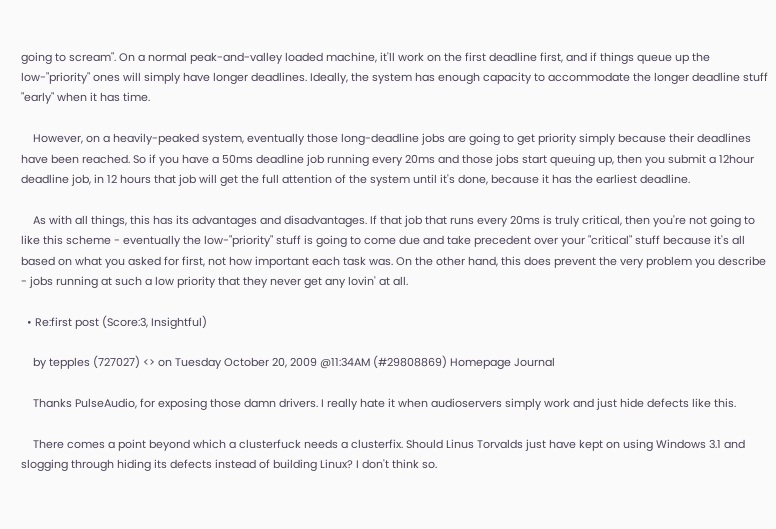going to scream". On a normal peak-and-valley loaded machine, it'll work on the first deadline first, and if things queue up the low-"priority" ones will simply have longer deadlines. Ideally, the system has enough capacity to accommodate the longer deadline stuff "early" when it has time.

    However, on a heavily-peaked system, eventually those long-deadline jobs are going to get priority simply because their deadlines have been reached. So if you have a 50ms deadline job running every 20ms and those jobs start queuing up, then you submit a 12hour deadline job, in 12 hours that job will get the full attention of the system until it's done, because it has the earliest deadline.

    As with all things, this has its advantages and disadvantages. If that job that runs every 20ms is truly critical, then you're not going to like this scheme - eventually the low-"priority" stuff is going to come due and take precedent over your "critical" stuff because it's all based on what you asked for first, not how important each task was. On the other hand, this does prevent the very problem you describe - jobs running at such a low priority that they never get any lovin' at all.

  • Re:first post (Score:3, Insightful)

    by tepples (727027) <> on Tuesday October 20, 2009 @11:34AM (#29808869) Homepage Journal

    Thanks PulseAudio, for exposing those damn drivers. I really hate it when audioservers simply work and just hide defects like this.

    There comes a point beyond which a clusterfuck needs a clusterfix. Should Linus Torvalds just have kept on using Windows 3.1 and slogging through hiding its defects instead of building Linux? I don't think so.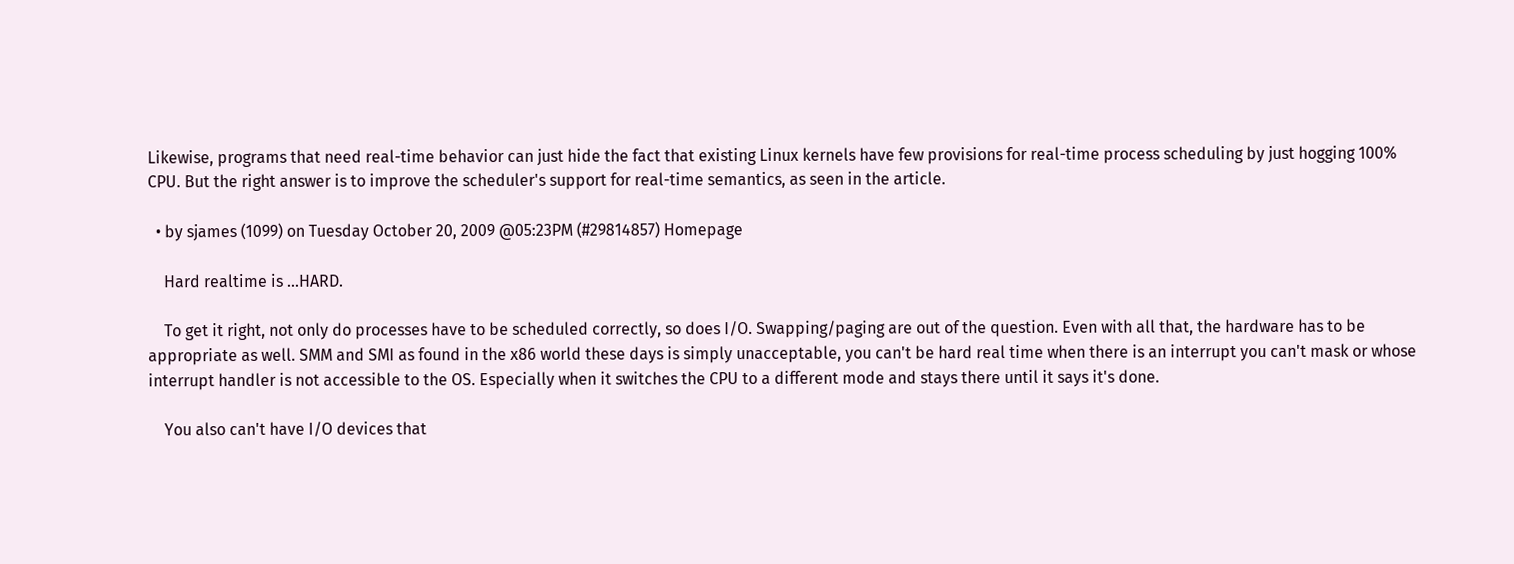Likewise, programs that need real-time behavior can just hide the fact that existing Linux kernels have few provisions for real-time process scheduling by just hogging 100% CPU. But the right answer is to improve the scheduler's support for real-time semantics, as seen in the article.

  • by sjames (1099) on Tuesday October 20, 2009 @05:23PM (#29814857) Homepage

    Hard realtime is ...HARD.

    To get it right, not only do processes have to be scheduled correctly, so does I/O. Swapping/paging are out of the question. Even with all that, the hardware has to be appropriate as well. SMM and SMI as found in the x86 world these days is simply unacceptable, you can't be hard real time when there is an interrupt you can't mask or whose interrupt handler is not accessible to the OS. Especially when it switches the CPU to a different mode and stays there until it says it's done.

    You also can't have I/O devices that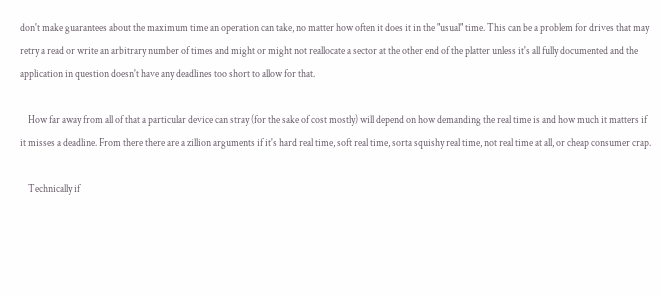don't make guarantees about the maximum time an operation can take, no matter how often it does it in the "usual" time. This can be a problem for drives that may retry a read or write an arbitrary number of times and might or might not reallocate a sector at the other end of the platter unless it's all fully documented and the application in question doesn't have any deadlines too short to allow for that.

    How far away from all of that a particular device can stray (for the sake of cost mostly) will depend on how demanding the real time is and how much it matters if it misses a deadline. From there there are a zillion arguments if it's hard real time, soft real time, sorta squishy real time, not real time at all, or cheap consumer crap.

    Technically if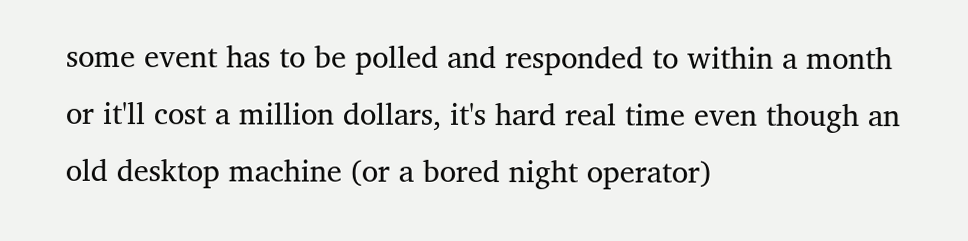some event has to be polled and responded to within a month or it'll cost a million dollars, it's hard real time even though an old desktop machine (or a bored night operator)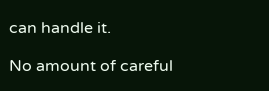can handle it.

No amount of careful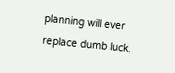planning will ever replace dumb luck.